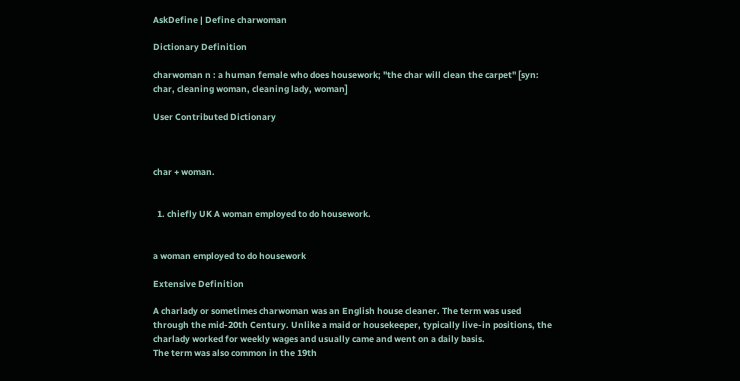AskDefine | Define charwoman

Dictionary Definition

charwoman n : a human female who does housework; "the char will clean the carpet" [syn: char, cleaning woman, cleaning lady, woman]

User Contributed Dictionary



char + woman.


  1. chiefly UK A woman employed to do housework.


a woman employed to do housework

Extensive Definition

A charlady or sometimes charwoman was an English house cleaner. The term was used through the mid-20th Century. Unlike a maid or housekeeper, typically live-in positions, the charlady worked for weekly wages and usually came and went on a daily basis.
The term was also common in the 19th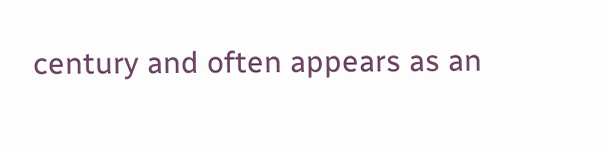century and often appears as an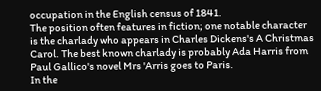occupation in the English census of 1841.
The position often features in fiction; one notable character is the charlady who appears in Charles Dickens's A Christmas Carol. The best known charlady is probably Ada Harris from Paul Gallico's novel Mrs 'Arris goes to Paris.
In the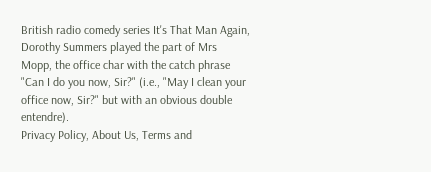British radio comedy series It's That Man Again, Dorothy Summers played the part of Mrs Mopp, the office char with the catch phrase "Can I do you now, Sir?" (i.e., "May I clean your office now, Sir?" but with an obvious double entendre).
Privacy Policy, About Us, Terms and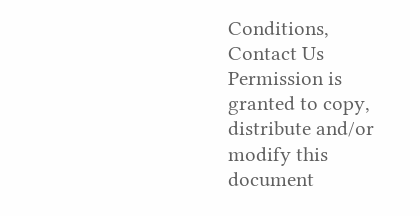Conditions, Contact Us
Permission is granted to copy, distribute and/or modify this document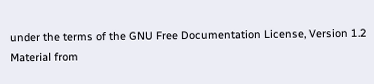under the terms of the GNU Free Documentation License, Version 1.2
Material from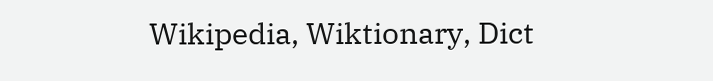Wikipedia, Wiktionary, Dict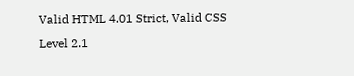Valid HTML 4.01 Strict, Valid CSS Level 2.1